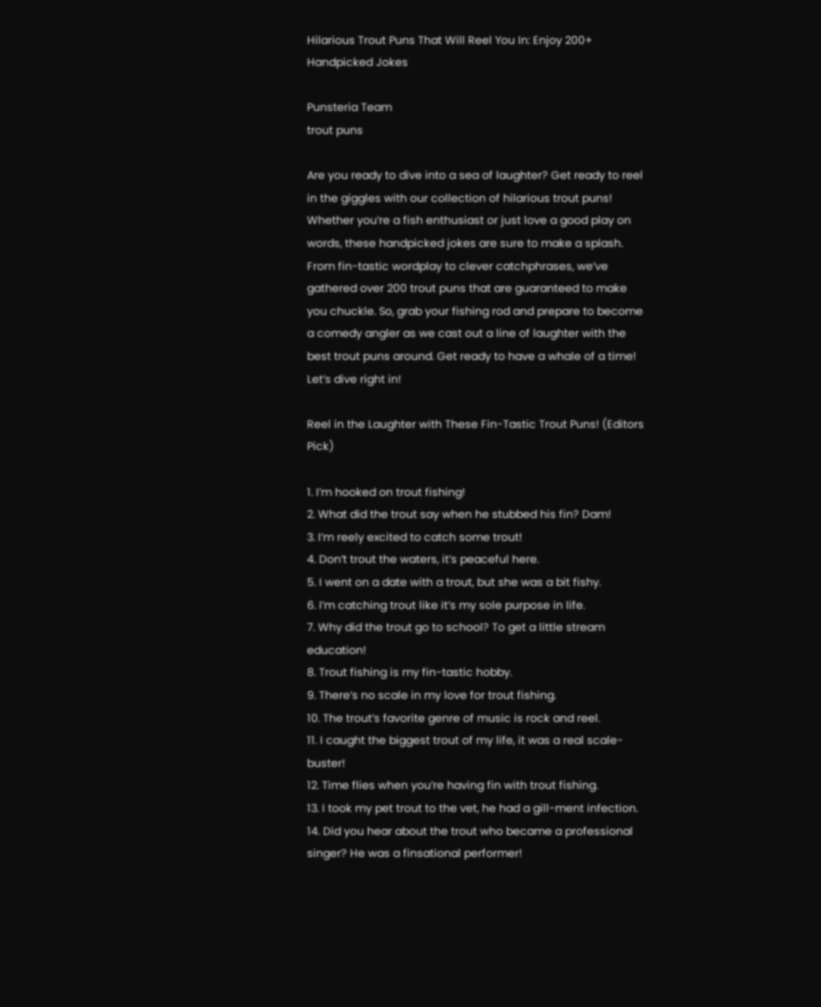Hilarious Trout Puns That Will Reel You In: Enjoy 200+ Handpicked Jokes

Punsteria Team
trout puns

Are you ready to dive into a sea of laughter? Get ready to reel in the giggles with our collection of hilarious trout puns! Whether you’re a fish enthusiast or just love a good play on words, these handpicked jokes are sure to make a splash. From fin-tastic wordplay to clever catchphrases, we’ve gathered over 200 trout puns that are guaranteed to make you chuckle. So, grab your fishing rod and prepare to become a comedy angler as we cast out a line of laughter with the best trout puns around. Get ready to have a whale of a time! Let’s dive right in!

Reel in the Laughter with These Fin-Tastic Trout Puns! (Editors Pick)

1. I’m hooked on trout fishing!
2. What did the trout say when he stubbed his fin? Dam!
3. I’m reely excited to catch some trout!
4. Don’t trout the waters, it’s peaceful here.
5. I went on a date with a trout, but she was a bit fishy.
6. I’m catching trout like it’s my sole purpose in life.
7. Why did the trout go to school? To get a little stream education!
8. Trout fishing is my fin-tastic hobby.
9. There’s no scale in my love for trout fishing.
10. The trout’s favorite genre of music is rock and reel.
11. I caught the biggest trout of my life, it was a real scale-buster!
12. Time flies when you’re having fin with trout fishing.
13. I took my pet trout to the vet, he had a gill-ment infection.
14. Did you hear about the trout who became a professional singer? He was a finsational performer!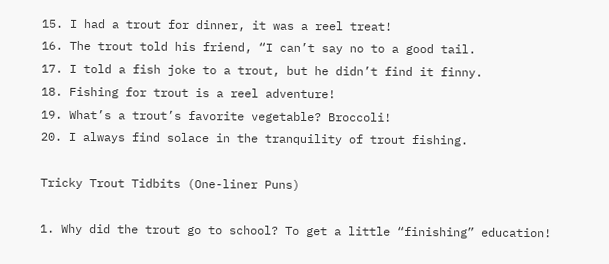15. I had a trout for dinner, it was a reel treat!
16. The trout told his friend, “I can’t say no to a good tail.
17. I told a fish joke to a trout, but he didn’t find it finny.
18. Fishing for trout is a reel adventure!
19. What’s a trout’s favorite vegetable? Broccoli!
20. I always find solace in the tranquility of trout fishing.

Tricky Trout Tidbits (One-liner Puns)

1. Why did the trout go to school? To get a little “finishing” education!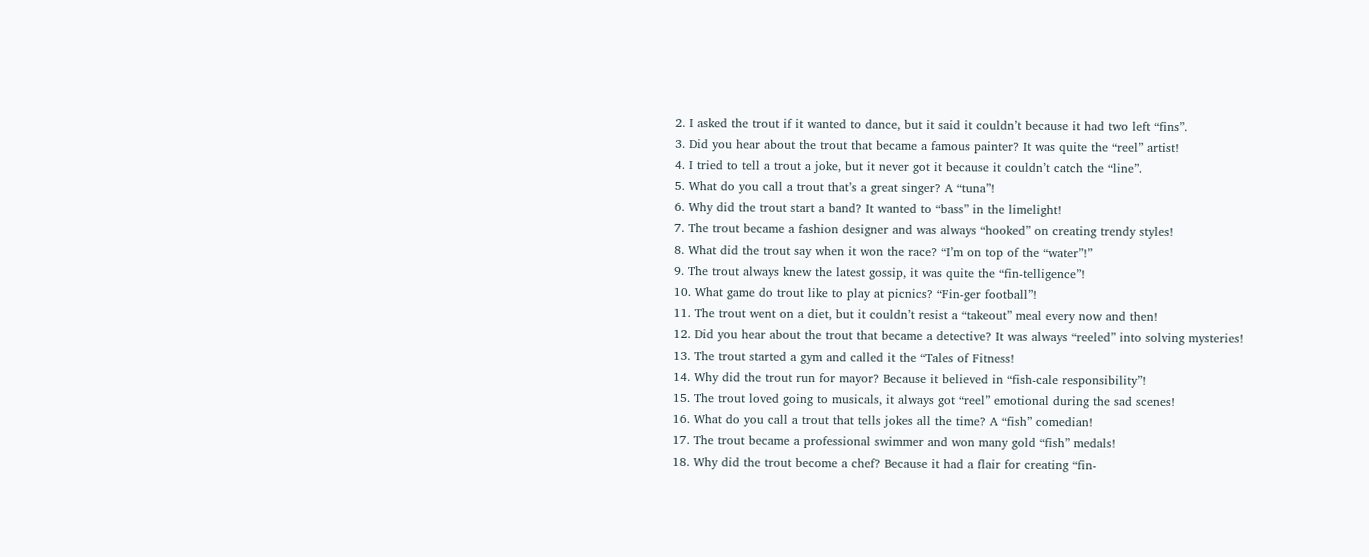2. I asked the trout if it wanted to dance, but it said it couldn’t because it had two left “fins”.
3. Did you hear about the trout that became a famous painter? It was quite the “reel” artist!
4. I tried to tell a trout a joke, but it never got it because it couldn’t catch the “line”.
5. What do you call a trout that’s a great singer? A “tuna”!
6. Why did the trout start a band? It wanted to “bass” in the limelight!
7. The trout became a fashion designer and was always “hooked” on creating trendy styles!
8. What did the trout say when it won the race? “I’m on top of the “water”!”
9. The trout always knew the latest gossip, it was quite the “fin-telligence”!
10. What game do trout like to play at picnics? “Fin-ger football”!
11. The trout went on a diet, but it couldn’t resist a “takeout” meal every now and then!
12. Did you hear about the trout that became a detective? It was always “reeled” into solving mysteries!
13. The trout started a gym and called it the “Tales of Fitness!
14. Why did the trout run for mayor? Because it believed in “fish-cale responsibility”!
15. The trout loved going to musicals, it always got “reel” emotional during the sad scenes!
16. What do you call a trout that tells jokes all the time? A “fish” comedian!
17. The trout became a professional swimmer and won many gold “fish” medals!
18. Why did the trout become a chef? Because it had a flair for creating “fin-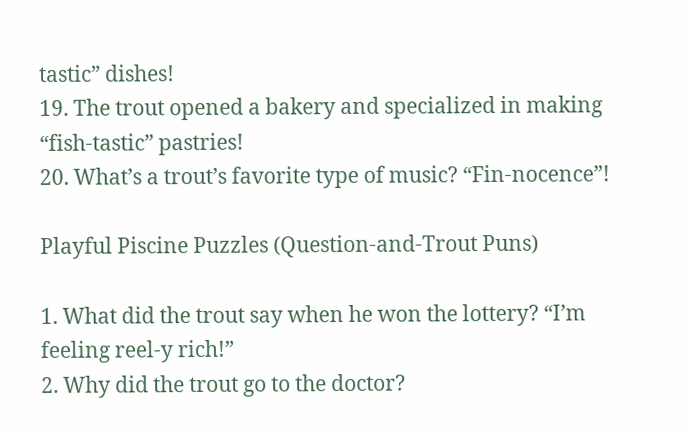tastic” dishes!
19. The trout opened a bakery and specialized in making “fish-tastic” pastries!
20. What’s a trout’s favorite type of music? “Fin-nocence”!

Playful Piscine Puzzles (Question-and-Trout Puns)

1. What did the trout say when he won the lottery? “I’m feeling reel-y rich!”
2. Why did the trout go to the doctor?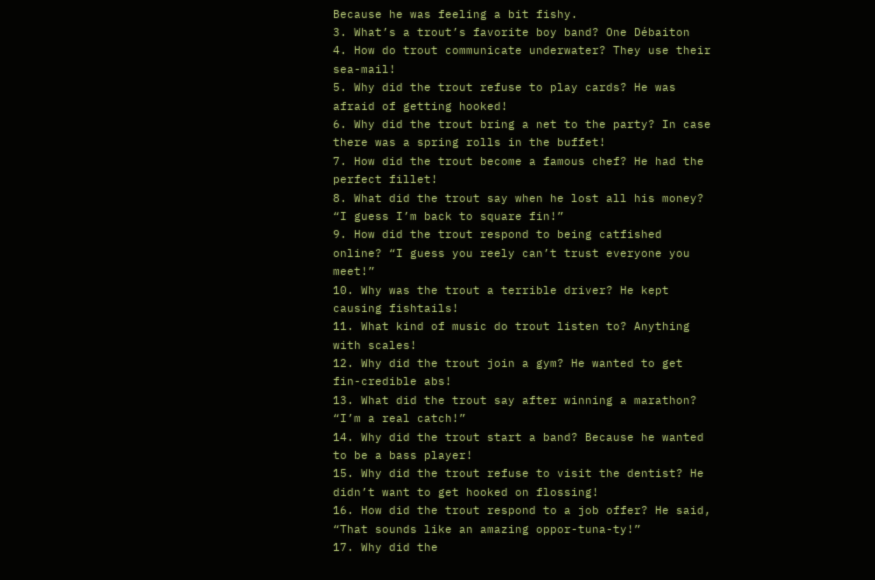Because he was feeling a bit fishy.
3. What’s a trout’s favorite boy band? One Débaiton
4. How do trout communicate underwater? They use their sea-mail!
5. Why did the trout refuse to play cards? He was afraid of getting hooked!
6. Why did the trout bring a net to the party? In case there was a spring rolls in the buffet!
7. How did the trout become a famous chef? He had the perfect fillet!
8. What did the trout say when he lost all his money? “I guess I’m back to square fin!”
9. How did the trout respond to being catfished online? “I guess you reely can’t trust everyone you meet!”
10. Why was the trout a terrible driver? He kept causing fishtails!
11. What kind of music do trout listen to? Anything with scales!
12. Why did the trout join a gym? He wanted to get fin-credible abs!
13. What did the trout say after winning a marathon? “I’m a real catch!”
14. Why did the trout start a band? Because he wanted to be a bass player!
15. Why did the trout refuse to visit the dentist? He didn’t want to get hooked on flossing!
16. How did the trout respond to a job offer? He said, “That sounds like an amazing oppor-tuna-ty!”
17. Why did the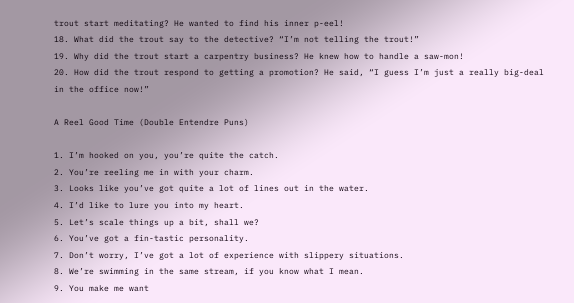trout start meditating? He wanted to find his inner p-eel!
18. What did the trout say to the detective? “I’m not telling the trout!”
19. Why did the trout start a carpentry business? He knew how to handle a saw-mon!
20. How did the trout respond to getting a promotion? He said, “I guess I’m just a really big-deal in the office now!”

A Reel Good Time (Double Entendre Puns)

1. I’m hooked on you, you’re quite the catch.
2. You’re reeling me in with your charm.
3. Looks like you’ve got quite a lot of lines out in the water.
4. I’d like to lure you into my heart.
5. Let’s scale things up a bit, shall we?
6. You’ve got a fin-tastic personality.
7. Don’t worry, I’ve got a lot of experience with slippery situations.
8. We’re swimming in the same stream, if you know what I mean.
9. You make me want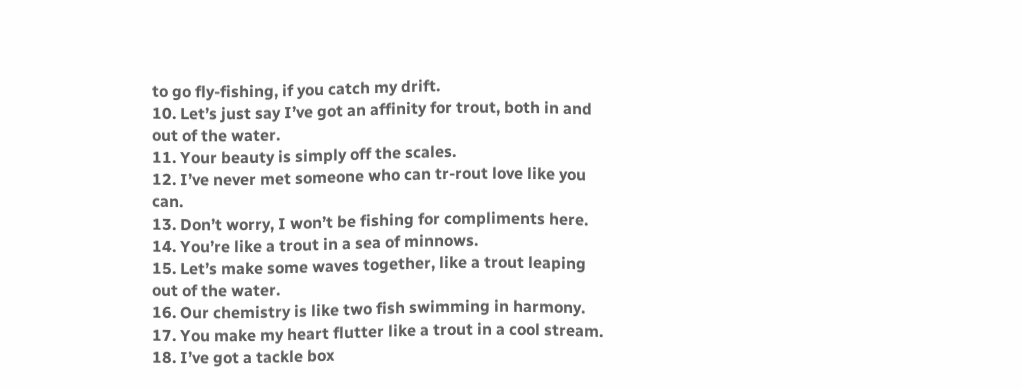to go fly-fishing, if you catch my drift.
10. Let’s just say I’ve got an affinity for trout, both in and out of the water.
11. Your beauty is simply off the scales.
12. I’ve never met someone who can tr-rout love like you can.
13. Don’t worry, I won’t be fishing for compliments here.
14. You’re like a trout in a sea of minnows.
15. Let’s make some waves together, like a trout leaping out of the water.
16. Our chemistry is like two fish swimming in harmony.
17. You make my heart flutter like a trout in a cool stream.
18. I’ve got a tackle box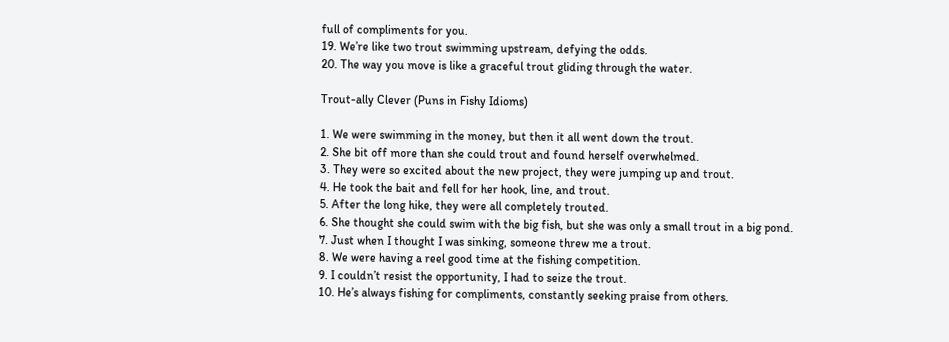full of compliments for you.
19. We’re like two trout swimming upstream, defying the odds.
20. The way you move is like a graceful trout gliding through the water.

Trout-ally Clever (Puns in Fishy Idioms)

1. We were swimming in the money, but then it all went down the trout.
2. She bit off more than she could trout and found herself overwhelmed.
3. They were so excited about the new project, they were jumping up and trout.
4. He took the bait and fell for her hook, line, and trout.
5. After the long hike, they were all completely trouted.
6. She thought she could swim with the big fish, but she was only a small trout in a big pond.
7. Just when I thought I was sinking, someone threw me a trout.
8. We were having a reel good time at the fishing competition.
9. I couldn’t resist the opportunity, I had to seize the trout.
10. He’s always fishing for compliments, constantly seeking praise from others.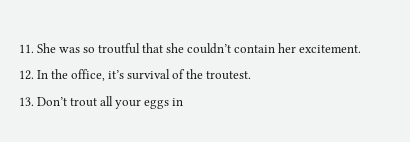11. She was so troutful that she couldn’t contain her excitement.
12. In the office, it’s survival of the troutest.
13. Don’t trout all your eggs in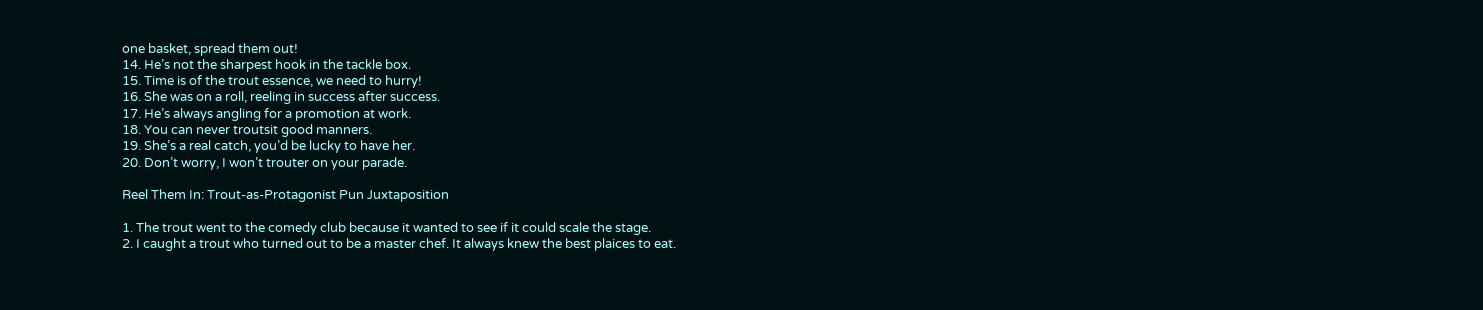one basket, spread them out!
14. He’s not the sharpest hook in the tackle box.
15. Time is of the trout essence, we need to hurry!
16. She was on a roll, reeling in success after success.
17. He’s always angling for a promotion at work.
18. You can never troutsit good manners.
19. She’s a real catch, you’d be lucky to have her.
20. Don’t worry, I won’t trouter on your parade.

Reel Them In: Trout-as-Protagonist Pun Juxtaposition

1. The trout went to the comedy club because it wanted to see if it could scale the stage.
2. I caught a trout who turned out to be a master chef. It always knew the best plaices to eat.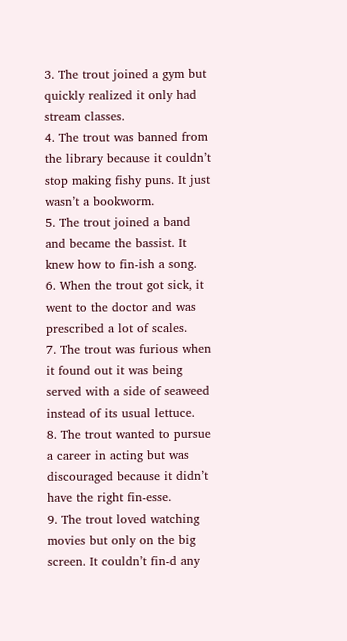3. The trout joined a gym but quickly realized it only had stream classes.
4. The trout was banned from the library because it couldn’t stop making fishy puns. It just wasn’t a bookworm.
5. The trout joined a band and became the bassist. It knew how to fin-ish a song.
6. When the trout got sick, it went to the doctor and was prescribed a lot of scales.
7. The trout was furious when it found out it was being served with a side of seaweed instead of its usual lettuce.
8. The trout wanted to pursue a career in acting but was discouraged because it didn’t have the right fin-esse.
9. The trout loved watching movies but only on the big screen. It couldn’t fin-d any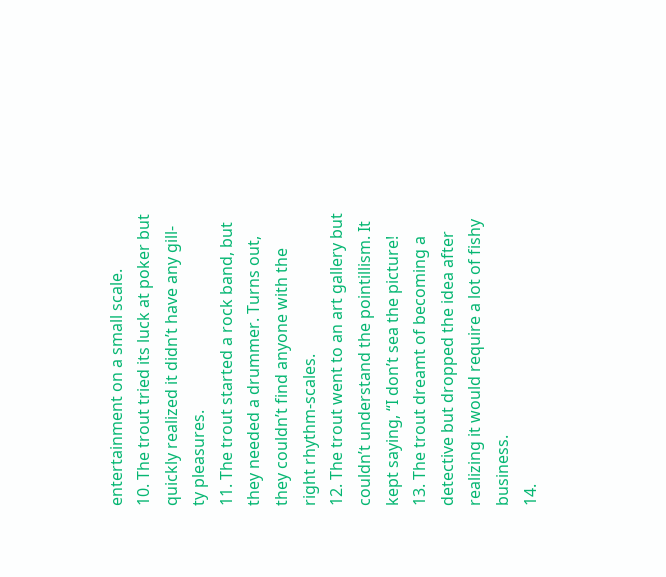entertainment on a small scale.
10. The trout tried its luck at poker but quickly realized it didn’t have any gill-ty pleasures.
11. The trout started a rock band, but they needed a drummer. Turns out, they couldn’t find anyone with the right rhythm-scales.
12. The trout went to an art gallery but couldn’t understand the pointillism. It kept saying, “I don’t sea the picture!
13. The trout dreamt of becoming a detective but dropped the idea after realizing it would require a lot of fishy business.
14.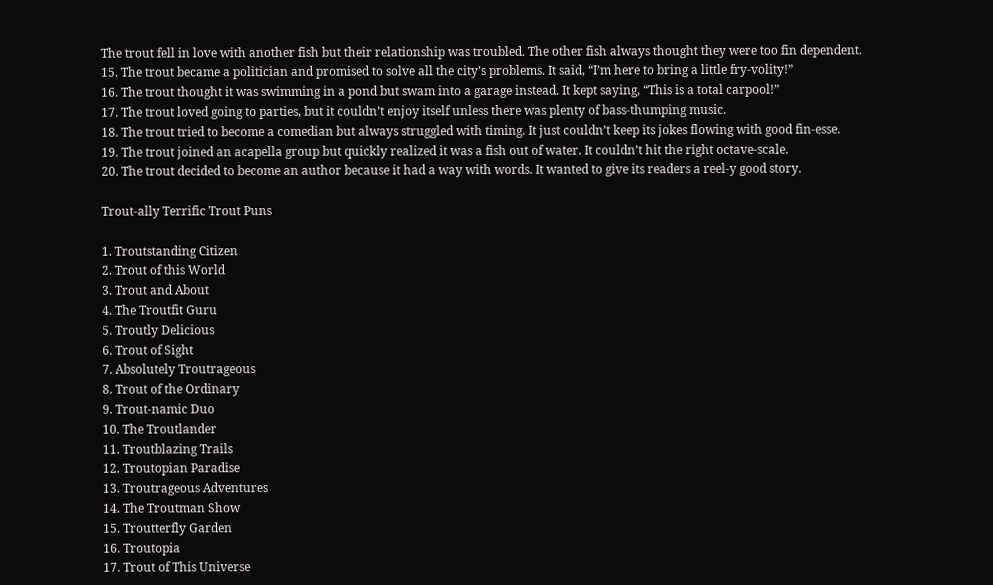The trout fell in love with another fish but their relationship was troubled. The other fish always thought they were too fin dependent.
15. The trout became a politician and promised to solve all the city’s problems. It said, “I’m here to bring a little fry-volity!”
16. The trout thought it was swimming in a pond but swam into a garage instead. It kept saying, “This is a total carpool!”
17. The trout loved going to parties, but it couldn’t enjoy itself unless there was plenty of bass-thumping music.
18. The trout tried to become a comedian but always struggled with timing. It just couldn’t keep its jokes flowing with good fin-esse.
19. The trout joined an acapella group but quickly realized it was a fish out of water. It couldn’t hit the right octave-scale.
20. The trout decided to become an author because it had a way with words. It wanted to give its readers a reel-y good story.

Trout-ally Terrific Trout Puns

1. Troutstanding Citizen
2. Trout of this World
3. Trout and About
4. The Troutfit Guru
5. Troutly Delicious
6. Trout of Sight
7. Absolutely Troutrageous
8. Trout of the Ordinary
9. Trout-namic Duo
10. The Troutlander
11. Troutblazing Trails
12. Troutopian Paradise
13. Troutrageous Adventures
14. The Troutman Show
15. Troutterfly Garden
16. Troutopia
17. Trout of This Universe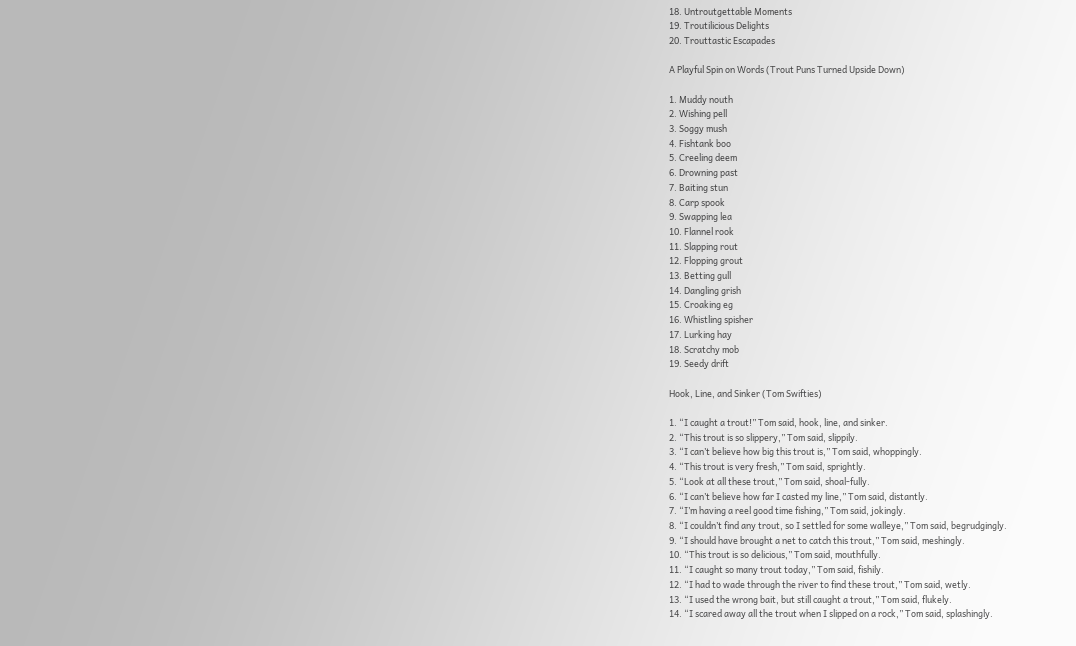18. Untroutgettable Moments
19. Troutilicious Delights
20. Trouttastic Escapades

A Playful Spin on Words (Trout Puns Turned Upside Down)

1. Muddy nouth
2. Wishing pell
3. Soggy mush
4. Fishtank boo
5. Creeling deem
6. Drowning past
7. Baiting stun
8. Carp spook
9. Swapping lea
10. Flannel rook
11. Slapping rout
12. Flopping grout
13. Betting gull
14. Dangling grish
15. Croaking eg
16. Whistling spisher
17. Lurking hay
18. Scratchy mob
19. Seedy drift

Hook, Line, and Sinker (Tom Swifties)

1. “I caught a trout!” Tom said, hook, line, and sinker.
2. “This trout is so slippery,” Tom said, slippily.
3. “I can’t believe how big this trout is,” Tom said, whoppingly.
4. “This trout is very fresh,” Tom said, sprightly.
5. “Look at all these trout,” Tom said, shoal-fully.
6. “I can’t believe how far I casted my line,” Tom said, distantly.
7. “I’m having a reel good time fishing,” Tom said, jokingly.
8. “I couldn’t find any trout, so I settled for some walleye,” Tom said, begrudgingly.
9. “I should have brought a net to catch this trout,” Tom said, meshingly.
10. “This trout is so delicious,” Tom said, mouthfully.
11. “I caught so many trout today,” Tom said, fishily.
12. “I had to wade through the river to find these trout,” Tom said, wetly.
13. “I used the wrong bait, but still caught a trout,” Tom said, flukely.
14. “I scared away all the trout when I slipped on a rock,” Tom said, splashingly.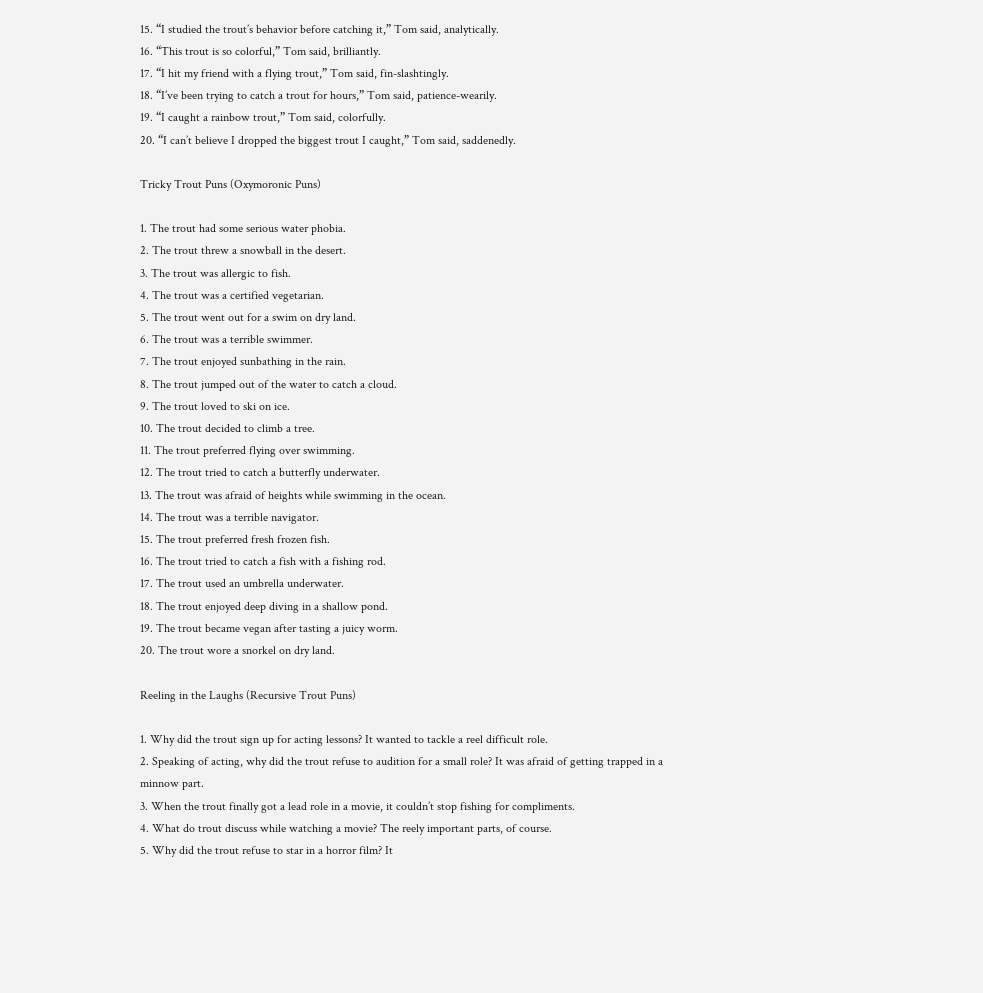15. “I studied the trout’s behavior before catching it,” Tom said, analytically.
16. “This trout is so colorful,” Tom said, brilliantly.
17. “I hit my friend with a flying trout,” Tom said, fin-slashtingly.
18. “I’ve been trying to catch a trout for hours,” Tom said, patience-wearily.
19. “I caught a rainbow trout,” Tom said, colorfully.
20. “I can’t believe I dropped the biggest trout I caught,” Tom said, saddenedly.

Tricky Trout Puns (Oxymoronic Puns)

1. The trout had some serious water phobia.
2. The trout threw a snowball in the desert.
3. The trout was allergic to fish.
4. The trout was a certified vegetarian.
5. The trout went out for a swim on dry land.
6. The trout was a terrible swimmer.
7. The trout enjoyed sunbathing in the rain.
8. The trout jumped out of the water to catch a cloud.
9. The trout loved to ski on ice.
10. The trout decided to climb a tree.
11. The trout preferred flying over swimming.
12. The trout tried to catch a butterfly underwater.
13. The trout was afraid of heights while swimming in the ocean.
14. The trout was a terrible navigator.
15. The trout preferred fresh frozen fish.
16. The trout tried to catch a fish with a fishing rod.
17. The trout used an umbrella underwater.
18. The trout enjoyed deep diving in a shallow pond.
19. The trout became vegan after tasting a juicy worm.
20. The trout wore a snorkel on dry land.

Reeling in the Laughs (Recursive Trout Puns)

1. Why did the trout sign up for acting lessons? It wanted to tackle a reel difficult role.
2. Speaking of acting, why did the trout refuse to audition for a small role? It was afraid of getting trapped in a minnow part.
3. When the trout finally got a lead role in a movie, it couldn’t stop fishing for compliments.
4. What do trout discuss while watching a movie? The reely important parts, of course.
5. Why did the trout refuse to star in a horror film? It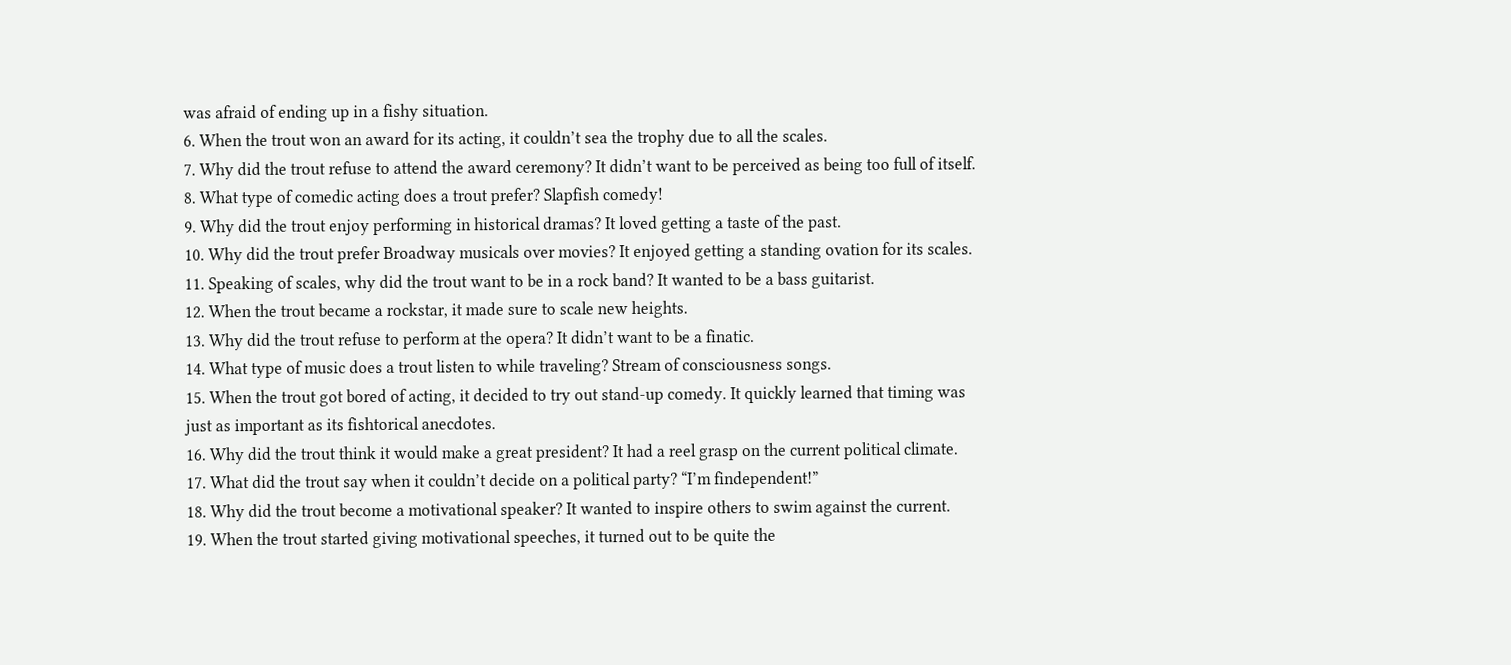was afraid of ending up in a fishy situation.
6. When the trout won an award for its acting, it couldn’t sea the trophy due to all the scales.
7. Why did the trout refuse to attend the award ceremony? It didn’t want to be perceived as being too full of itself.
8. What type of comedic acting does a trout prefer? Slapfish comedy!
9. Why did the trout enjoy performing in historical dramas? It loved getting a taste of the past.
10. Why did the trout prefer Broadway musicals over movies? It enjoyed getting a standing ovation for its scales.
11. Speaking of scales, why did the trout want to be in a rock band? It wanted to be a bass guitarist.
12. When the trout became a rockstar, it made sure to scale new heights.
13. Why did the trout refuse to perform at the opera? It didn’t want to be a finatic.
14. What type of music does a trout listen to while traveling? Stream of consciousness songs.
15. When the trout got bored of acting, it decided to try out stand-up comedy. It quickly learned that timing was just as important as its fishtorical anecdotes.
16. Why did the trout think it would make a great president? It had a reel grasp on the current political climate.
17. What did the trout say when it couldn’t decide on a political party? “I’m findependent!”
18. Why did the trout become a motivational speaker? It wanted to inspire others to swim against the current.
19. When the trout started giving motivational speeches, it turned out to be quite the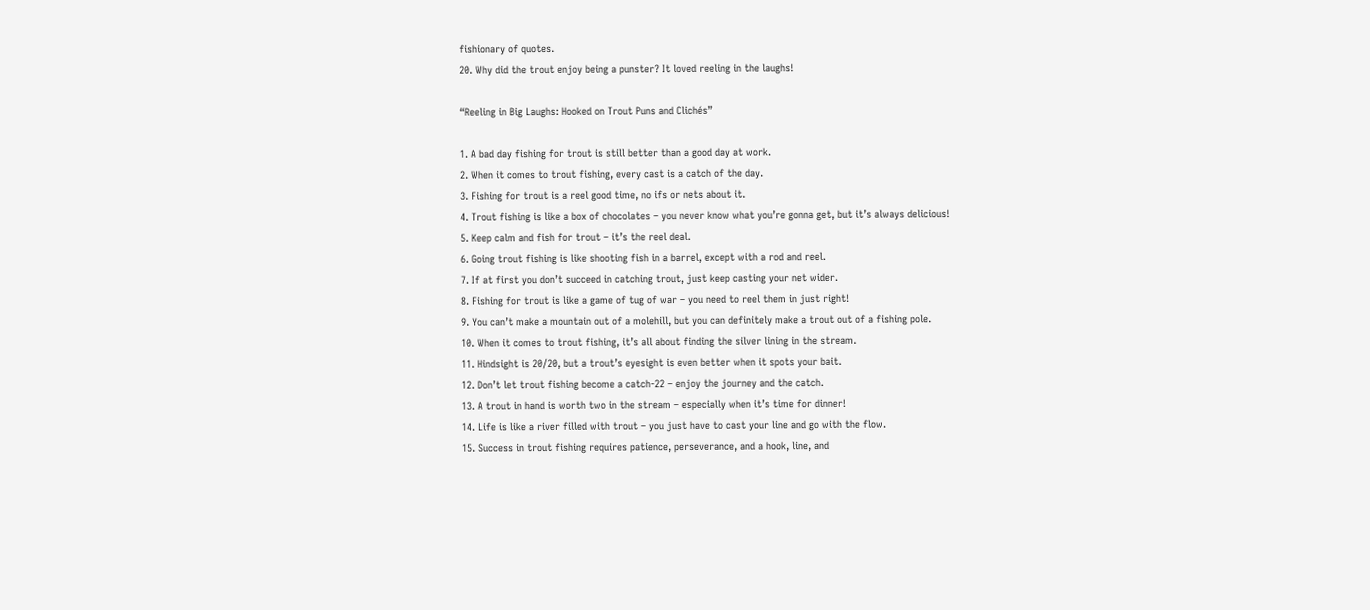fishionary of quotes.
20. Why did the trout enjoy being a punster? It loved reeling in the laughs!

“Reeling in Big Laughs: Hooked on Trout Puns and Clichés”

1. A bad day fishing for trout is still better than a good day at work.
2. When it comes to trout fishing, every cast is a catch of the day.
3. Fishing for trout is a reel good time, no ifs or nets about it.
4. Trout fishing is like a box of chocolates – you never know what you’re gonna get, but it’s always delicious!
5. Keep calm and fish for trout – it’s the reel deal.
6. Going trout fishing is like shooting fish in a barrel, except with a rod and reel.
7. If at first you don’t succeed in catching trout, just keep casting your net wider.
8. Fishing for trout is like a game of tug of war – you need to reel them in just right!
9. You can’t make a mountain out of a molehill, but you can definitely make a trout out of a fishing pole.
10. When it comes to trout fishing, it’s all about finding the silver lining in the stream.
11. Hindsight is 20/20, but a trout’s eyesight is even better when it spots your bait.
12. Don’t let trout fishing become a catch-22 – enjoy the journey and the catch.
13. A trout in hand is worth two in the stream – especially when it’s time for dinner!
14. Life is like a river filled with trout – you just have to cast your line and go with the flow.
15. Success in trout fishing requires patience, perseverance, and a hook, line, and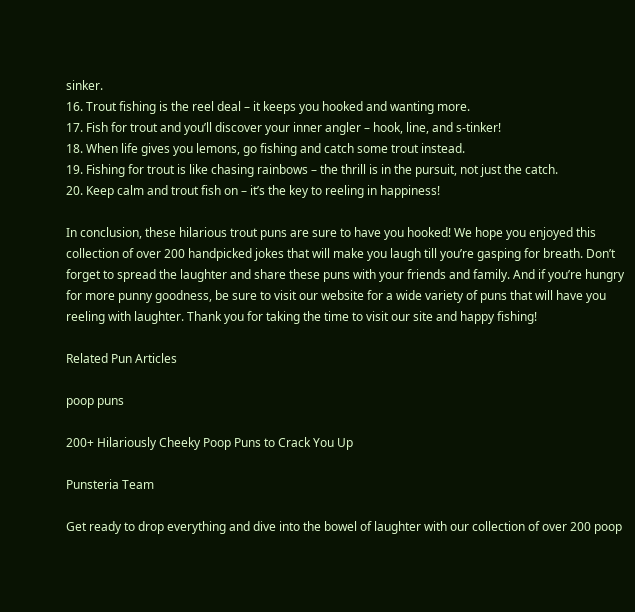sinker.
16. Trout fishing is the reel deal – it keeps you hooked and wanting more.
17. Fish for trout and you’ll discover your inner angler – hook, line, and s-tinker!
18. When life gives you lemons, go fishing and catch some trout instead.
19. Fishing for trout is like chasing rainbows – the thrill is in the pursuit, not just the catch.
20. Keep calm and trout fish on – it’s the key to reeling in happiness!

In conclusion, these hilarious trout puns are sure to have you hooked! We hope you enjoyed this collection of over 200 handpicked jokes that will make you laugh till you’re gasping for breath. Don’t forget to spread the laughter and share these puns with your friends and family. And if you’re hungry for more punny goodness, be sure to visit our website for a wide variety of puns that will have you reeling with laughter. Thank you for taking the time to visit our site and happy fishing!

Related Pun Articles

poop puns

200+ Hilariously Cheeky Poop Puns to Crack You Up

Punsteria Team

Get ready to drop everything and dive into the bowel of laughter with our collection of over 200 poop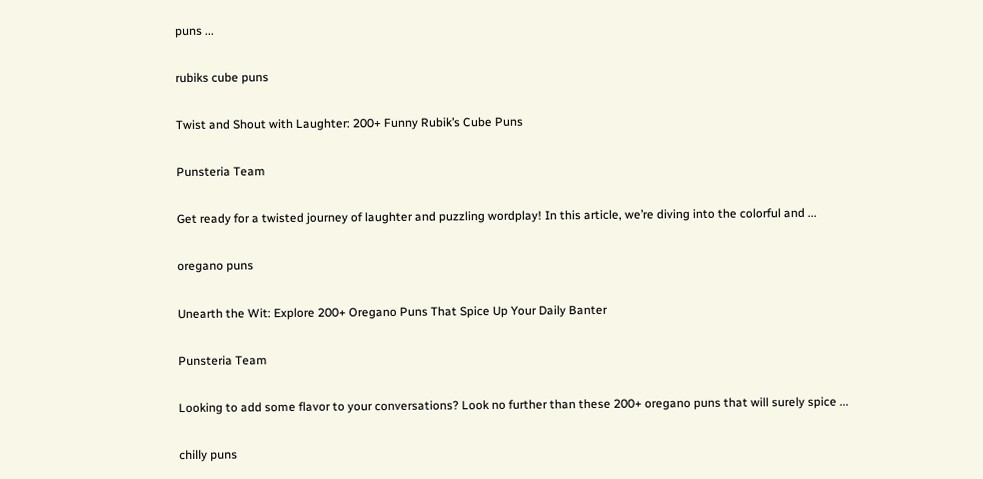puns ...

rubiks cube puns

Twist and Shout with Laughter: 200+ Funny Rubik’s Cube Puns

Punsteria Team

Get ready for a twisted journey of laughter and puzzling wordplay! In this article, we’re diving into the colorful and ...

oregano puns

Unearth the Wit: Explore 200+ Oregano Puns That Spice Up Your Daily Banter

Punsteria Team

Looking to add some flavor to your conversations? Look no further than these 200+ oregano puns that will surely spice ...

chilly puns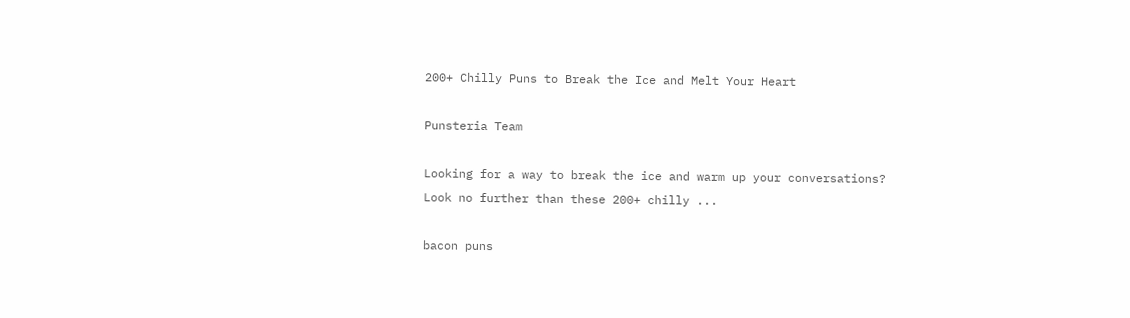200+ Chilly Puns to Break the Ice and Melt Your Heart

Punsteria Team

Looking for a way to break the ice and warm up your conversations? Look no further than these 200+ chilly ...

bacon puns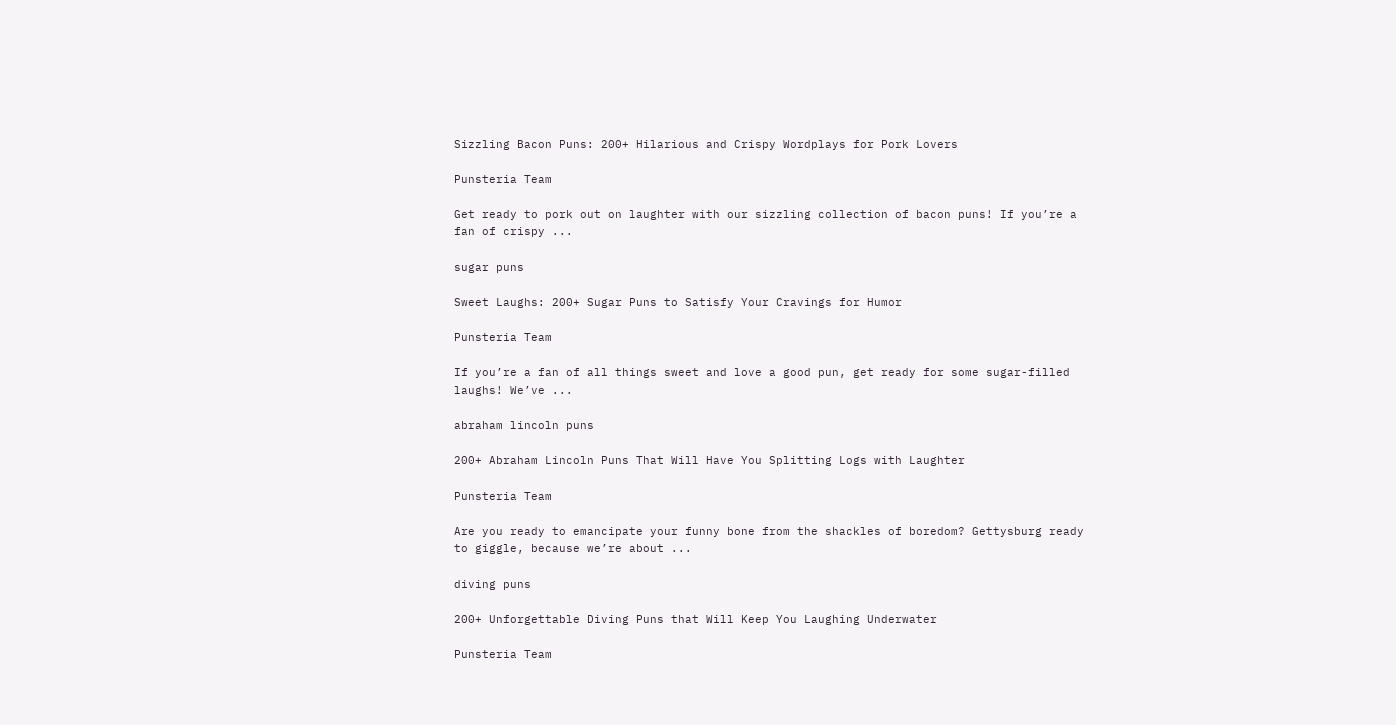Sizzling Bacon Puns: 200+ Hilarious and Crispy Wordplays for Pork Lovers

Punsteria Team

Get ready to pork out on laughter with our sizzling collection of bacon puns! If you’re a fan of crispy ...

sugar puns

Sweet Laughs: 200+ Sugar Puns to Satisfy Your Cravings for Humor

Punsteria Team

If you’re a fan of all things sweet and love a good pun, get ready for some sugar-filled laughs! We’ve ...

abraham lincoln puns

200+ Abraham Lincoln Puns That Will Have You Splitting Logs with Laughter

Punsteria Team

Are you ready to emancipate your funny bone from the shackles of boredom? Gettysburg ready to giggle, because we’re about ...

diving puns

200+ Unforgettable Diving Puns that Will Keep You Laughing Underwater

Punsteria Team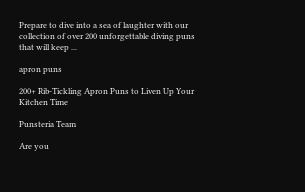Prepare to dive into a sea of laughter with our collection of over 200 unforgettable diving puns that will keep ...

apron puns

200+ Rib-Tickling Apron Puns to Liven Up Your Kitchen Time

Punsteria Team

Are you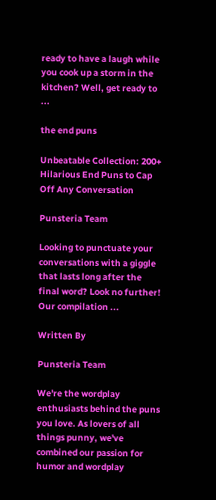ready to have a laugh while you cook up a storm in the kitchen? Well, get ready to ...

the end puns

Unbeatable Collection: 200+ Hilarious End Puns to Cap Off Any Conversation

Punsteria Team

Looking to punctuate your conversations with a giggle that lasts long after the final word? Look no further! Our compilation ...

Written By

Punsteria Team

We're the wordplay enthusiasts behind the puns you love. As lovers of all things punny, we've combined our passion for humor and wordplay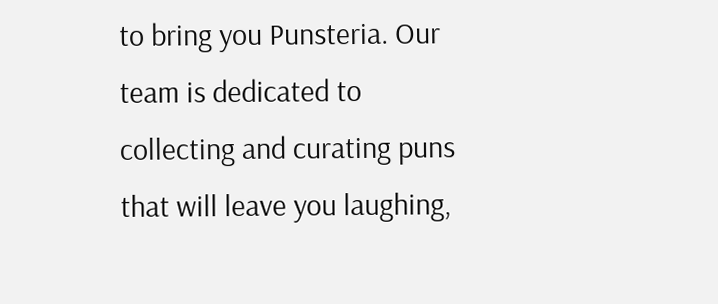to bring you Punsteria. Our team is dedicated to collecting and curating puns that will leave you laughing,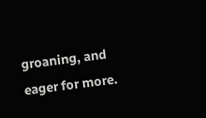groaning, and eager for more.